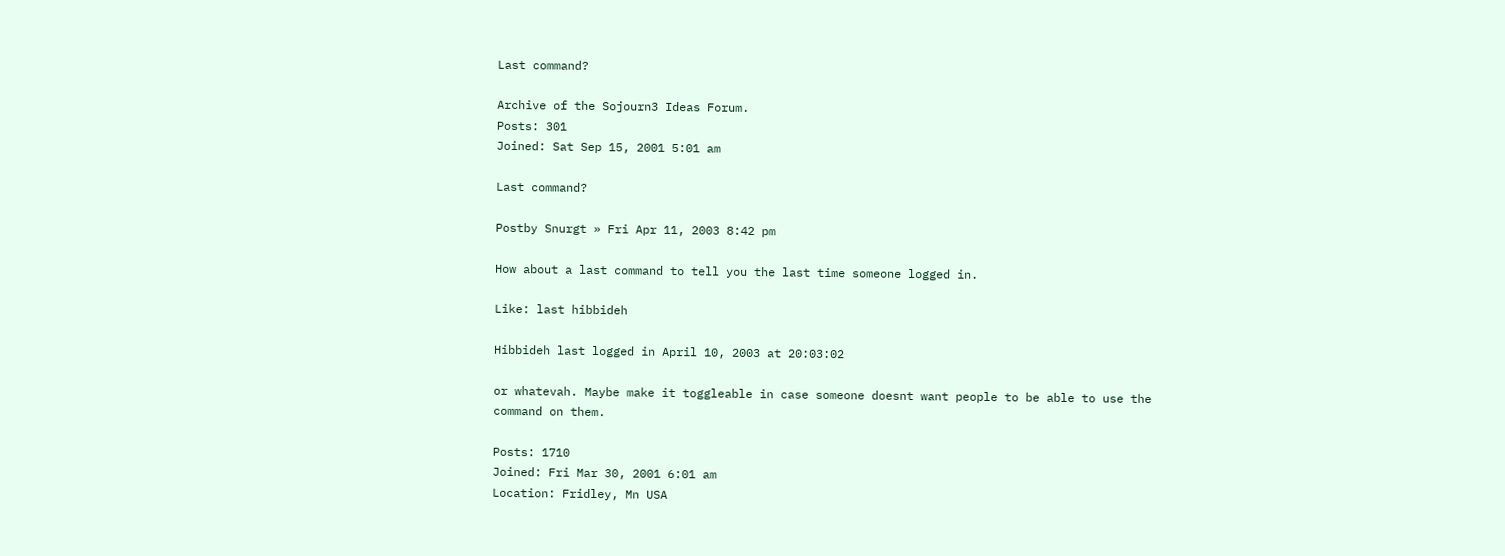Last command?

Archive of the Sojourn3 Ideas Forum.
Posts: 301
Joined: Sat Sep 15, 2001 5:01 am

Last command?

Postby Snurgt » Fri Apr 11, 2003 8:42 pm

How about a last command to tell you the last time someone logged in.

Like: last hibbideh

Hibbideh last logged in April 10, 2003 at 20:03:02

or whatevah. Maybe make it toggleable in case someone doesnt want people to be able to use the command on them.

Posts: 1710
Joined: Fri Mar 30, 2001 6:01 am
Location: Fridley, Mn USA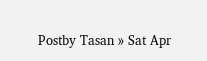Postby Tasan » Sat Apr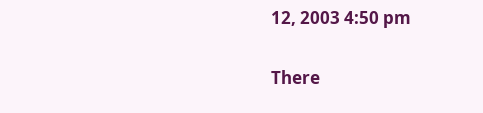12, 2003 4:50 pm

There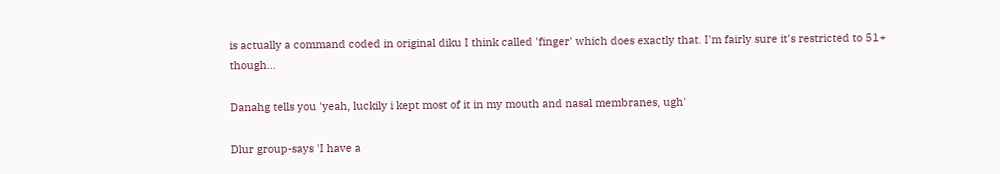is actually a command coded in original diku I think called 'finger' which does exactly that. I'm fairly sure it's restricted to 51+ though...

Danahg tells you 'yeah, luckily i kept most of it in my mouth and nasal membranes, ugh'

Dlur group-says 'I have a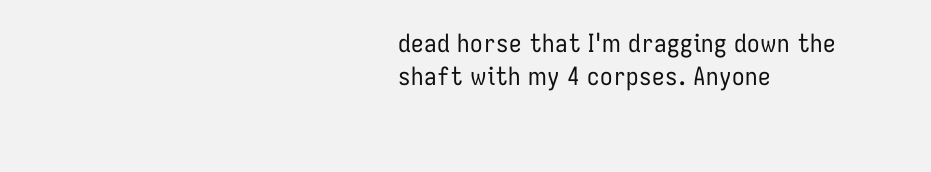dead horse that I'm dragging down the shaft with my 4 corpses. Anyone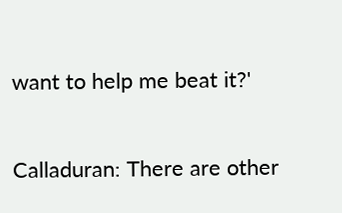want to help me beat it?'

Calladuran: There are other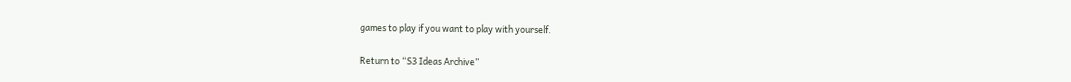games to play if you want to play with yourself.

Return to “S3 Ideas Archive”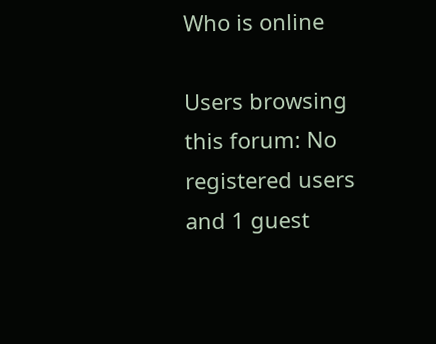Who is online

Users browsing this forum: No registered users and 1 guest